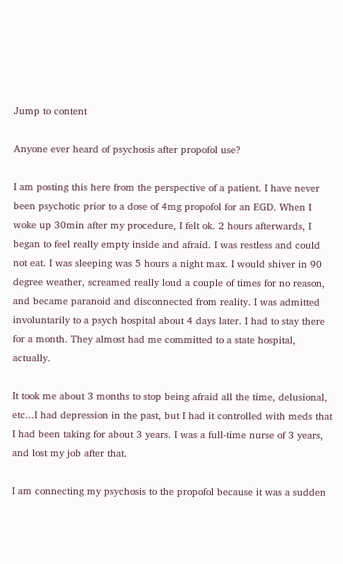Jump to content

Anyone ever heard of psychosis after propofol use?

I am posting this here from the perspective of a patient. I have never been psychotic prior to a dose of 4mg propofol for an EGD. When I woke up 30min after my procedure, I felt ok. 2 hours afterwards, I began to feel really empty inside and afraid. I was restless and could not eat. I was sleeping was 5 hours a night max. I would shiver in 90 degree weather, screamed really loud a couple of times for no reason, and became paranoid and disconnected from reality. I was admitted involuntarily to a psych hospital about 4 days later. I had to stay there for a month. They almost had me committed to a state hospital, actually.

It took me about 3 months to stop being afraid all the time, delusional, etc...I had depression in the past, but I had it controlled with meds that I had been taking for about 3 years. I was a full-time nurse of 3 years, and lost my job after that.

I am connecting my psychosis to the propofol because it was a sudden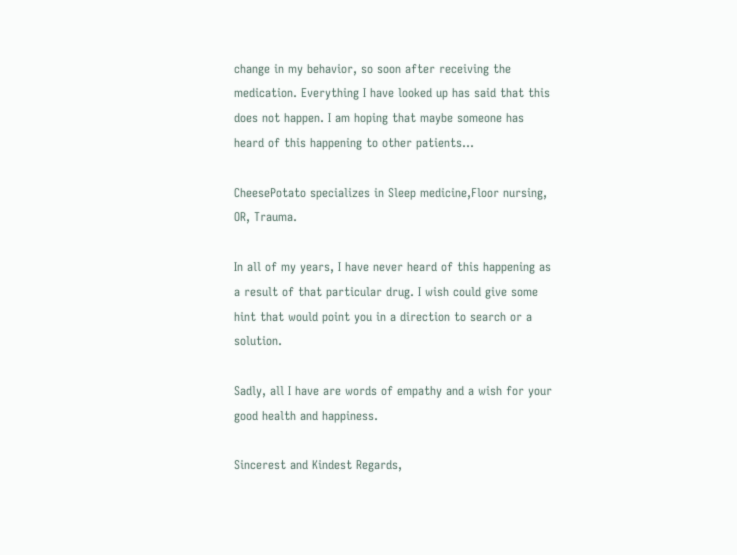change in my behavior, so soon after receiving the medication. Everything I have looked up has said that this does not happen. I am hoping that maybe someone has heard of this happening to other patients...

CheesePotato specializes in Sleep medicine,Floor nursing, OR, Trauma.

In all of my years, I have never heard of this happening as a result of that particular drug. I wish could give some hint that would point you in a direction to search or a solution.

Sadly, all I have are words of empathy and a wish for your good health and happiness.

Sincerest and Kindest Regards,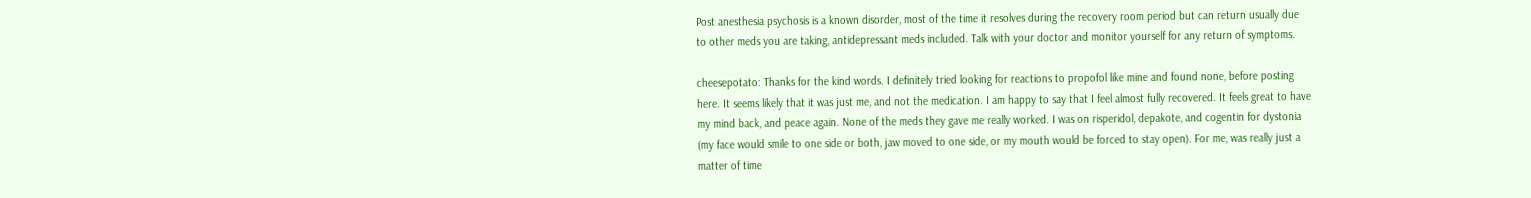Post anesthesia psychosis is a known disorder, most of the time it resolves during the recovery room period but can return usually due to other meds you are taking, antidepressant meds included. Talk with your doctor and monitor yourself for any return of symptoms.

cheesepotato: Thanks for the kind words. I definitely tried looking for reactions to propofol like mine and found none, before posting here. It seems likely that it was just me, and not the medication. I am happy to say that I feel almost fully recovered. It feels great to have my mind back, and peace again. None of the meds they gave me really worked. I was on risperidol, depakote, and cogentin for dystonia (my face would smile to one side or both, jaw moved to one side, or my mouth would be forced to stay open). For me, was really just a matter of time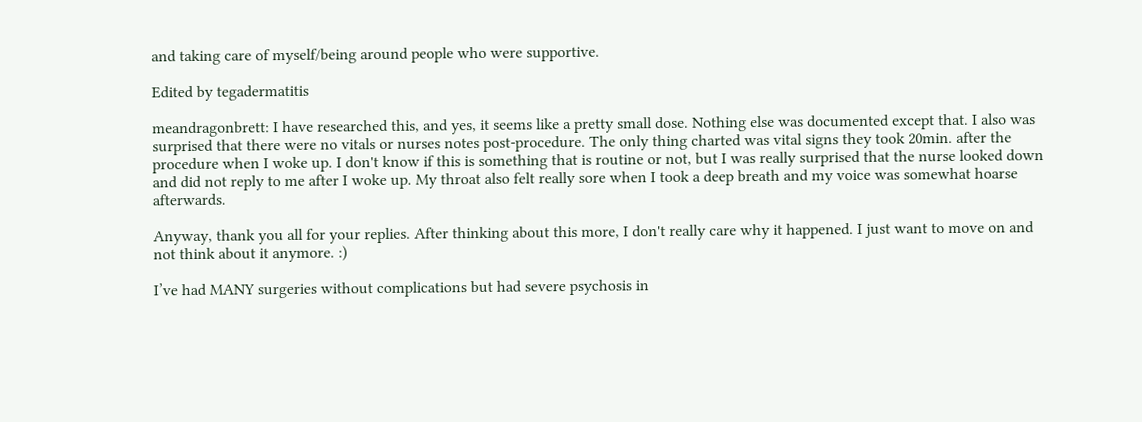and taking care of myself/being around people who were supportive.

Edited by tegadermatitis

meandragonbrett: I have researched this, and yes, it seems like a pretty small dose. Nothing else was documented except that. I also was surprised that there were no vitals or nurses notes post-procedure. The only thing charted was vital signs they took 20min. after the procedure when I woke up. I don't know if this is something that is routine or not, but I was really surprised that the nurse looked down and did not reply to me after I woke up. My throat also felt really sore when I took a deep breath and my voice was somewhat hoarse afterwards.

Anyway, thank you all for your replies. After thinking about this more, I don't really care why it happened. I just want to move on and not think about it anymore. :)

I’ve had MANY surgeries without complications but had severe psychosis in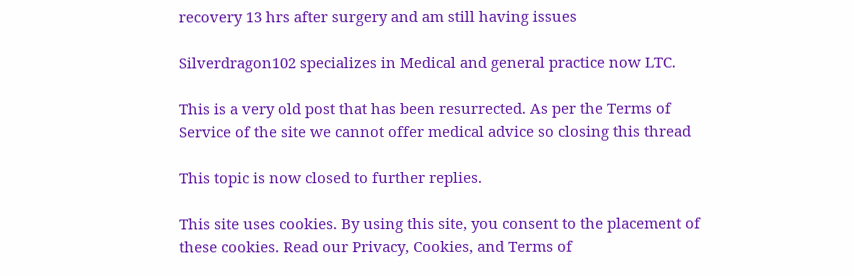recovery 13 hrs after surgery and am still having issues

Silverdragon102 specializes in Medical and general practice now LTC.

This is a very old post that has been resurrected. As per the Terms of Service of the site we cannot offer medical advice so closing this thread

This topic is now closed to further replies.

This site uses cookies. By using this site, you consent to the placement of these cookies. Read our Privacy, Cookies, and Terms of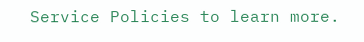Service Policies to learn more.